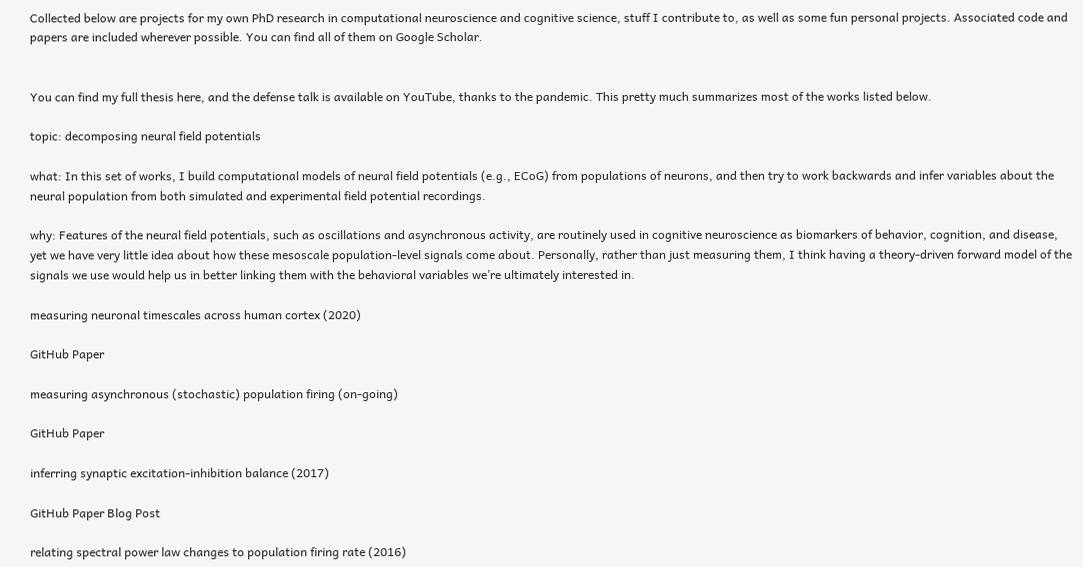Collected below are projects for my own PhD research in computational neuroscience and cognitive science, stuff I contribute to, as well as some fun personal projects. Associated code and papers are included wherever possible. You can find all of them on Google Scholar.


You can find my full thesis here, and the defense talk is available on YouTube, thanks to the pandemic. This pretty much summarizes most of the works listed below.

topic: decomposing neural field potentials

what: In this set of works, I build computational models of neural field potentials (e.g., ECoG) from populations of neurons, and then try to work backwards and infer variables about the neural population from both simulated and experimental field potential recordings.

why: Features of the neural field potentials, such as oscillations and asynchronous activity, are routinely used in cognitive neuroscience as biomarkers of behavior, cognition, and disease, yet we have very little idea about how these mesoscale population-level signals come about. Personally, rather than just measuring them, I think having a theory-driven forward model of the signals we use would help us in better linking them with the behavioral variables we’re ultimately interested in.

measuring neuronal timescales across human cortex (2020)

GitHub Paper

measuring asynchronous (stochastic) population firing (on-going)

GitHub Paper

inferring synaptic excitation-inhibition balance (2017)

GitHub Paper Blog Post

relating spectral power law changes to population firing rate (2016)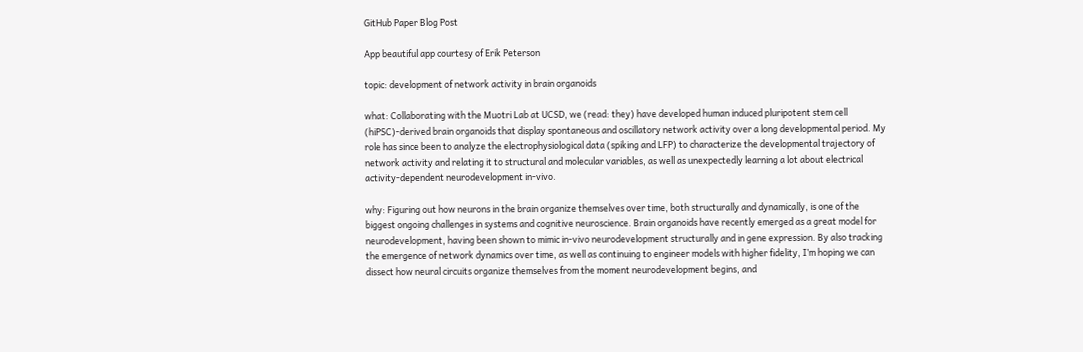GitHub Paper Blog Post

App beautiful app courtesy of Erik Peterson

topic: development of network activity in brain organoids

what: Collaborating with the Muotri Lab at UCSD, we (read: they) have developed human induced pluripotent stem cell (hiPSC)-derived brain organoids that display spontaneous and oscillatory network activity over a long developmental period. My role has since been to analyze the electrophysiological data (spiking and LFP) to characterize the developmental trajectory of network activity and relating it to structural and molecular variables, as well as unexpectedly learning a lot about electrical activity-dependent neurodevelopment in-vivo.

why: Figuring out how neurons in the brain organize themselves over time, both structurally and dynamically, is one of the biggest ongoing challenges in systems and cognitive neuroscience. Brain organoids have recently emerged as a great model for neurodevelopment, having been shown to mimic in-vivo neurodevelopment structurally and in gene expression. By also tracking the emergence of network dynamics over time, as well as continuing to engineer models with higher fidelity, I’m hoping we can dissect how neural circuits organize themselves from the moment neurodevelopment begins, and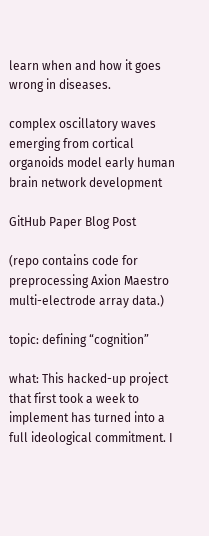learn when and how it goes wrong in diseases.

complex oscillatory waves emerging from cortical organoids model early human brain network development

GitHub Paper Blog Post

(repo contains code for preprocessing Axion Maestro multi-electrode array data.)

topic: defining “cognition”

what: This hacked-up project that first took a week to implement has turned into a full ideological commitment. I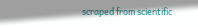scraped from scientific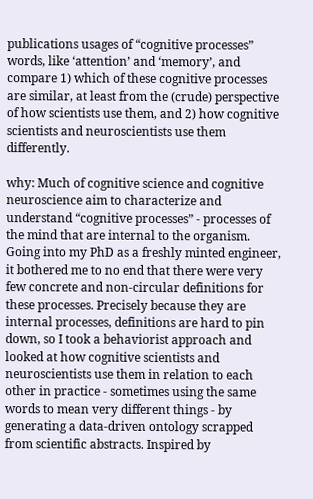publications usages of “cognitive processes” words, like ‘attention’ and ‘memory’, and compare 1) which of these cognitive processes are similar, at least from the (crude) perspective of how scientists use them, and 2) how cognitive scientists and neuroscientists use them differently.

why: Much of cognitive science and cognitive neuroscience aim to characterize and understand “cognitive processes” - processes of the mind that are internal to the organism. Going into my PhD as a freshly minted engineer, it bothered me to no end that there were very few concrete and non-circular definitions for these processes. Precisely because they are internal processes, definitions are hard to pin down, so I took a behaviorist approach and looked at how cognitive scientists and neuroscientists use them in relation to each other in practice - sometimes using the same words to mean very different things - by generating a data-driven ontology scrapped from scientific abstracts. Inspired by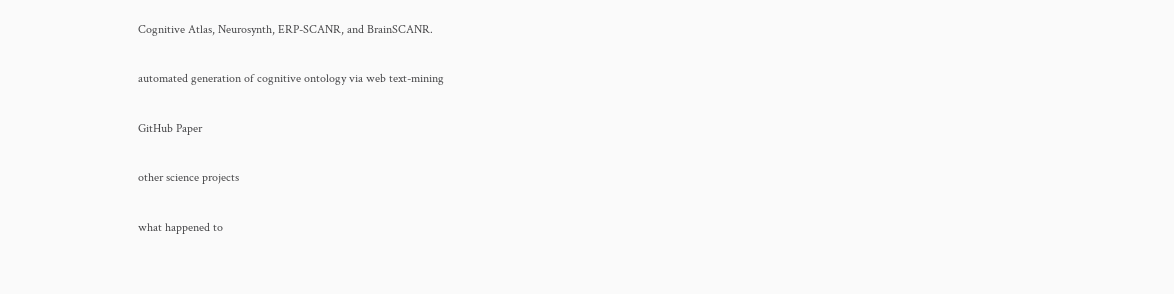Cognitive Atlas, Neurosynth, ERP-SCANR, and BrainSCANR.

automated generation of cognitive ontology via web text-mining

GitHub Paper

other science projects

what happened to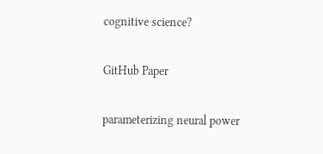cognitive science?

GitHub Paper

parameterizing neural power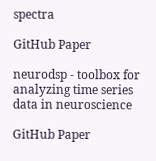spectra

GitHub Paper

neurodsp - toolbox for analyzing time series data in neuroscience

GitHub Paper